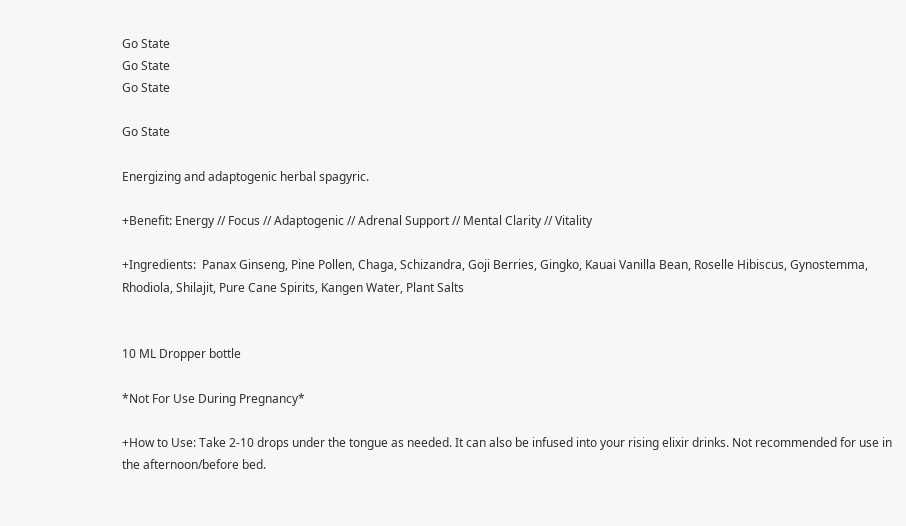Go State
Go State
Go State

Go State

Energizing and adaptogenic herbal spagyric.

+Benefit: Energy // Focus // Adaptogenic // Adrenal Support // Mental Clarity // Vitality

+Ingredients:  Panax Ginseng, Pine Pollen, Chaga, Schizandra, Goji Berries, Gingko, Kauai Vanilla Bean, Roselle Hibiscus, Gynostemma, Rhodiola, Shilajit, Pure Cane Spirits, Kangen Water, Plant Salts


10 ML Dropper bottle

*Not For Use During Pregnancy*

+How to Use: Take 2-10 drops under the tongue as needed. It can also be infused into your rising elixir drinks. Not recommended for use in the afternoon/before bed.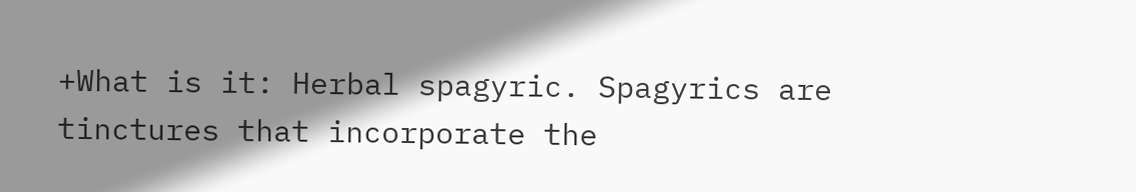+What is it: Herbal spagyric. Spagyrics are tinctures that incorporate the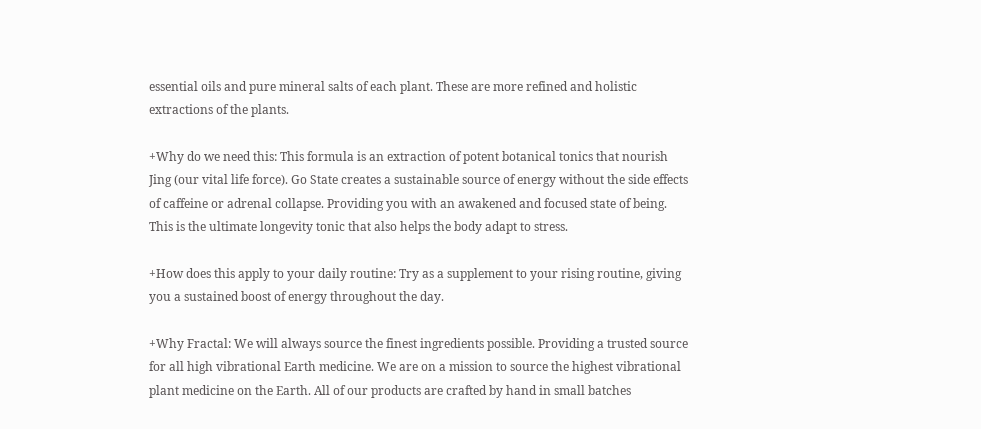essential oils and pure mineral salts of each plant. These are more refined and holistic extractions of the plants.

+Why do we need this: This formula is an extraction of potent botanical tonics that nourish Jing (our vital life force). Go State creates a sustainable source of energy without the side effects of caffeine or adrenal collapse. Providing you with an awakened and focused state of being. This is the ultimate longevity tonic that also helps the body adapt to stress.

+How does this apply to your daily routine: Try as a supplement to your rising routine, giving you a sustained boost of energy throughout the day.

+Why Fractal: We will always source the finest ingredients possible. Providing a trusted source for all high vibrational Earth medicine. We are on a mission to source the highest vibrational plant medicine on the Earth. All of our products are crafted by hand in small batches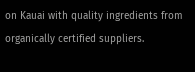on Kauai with quality ingredients from organically certified suppliers.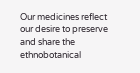Our medicines reflect our desire to preserve and share the ethnobotanical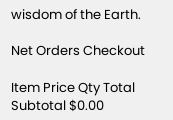wisdom of the Earth.

Net Orders Checkout

Item Price Qty Total
Subtotal $0.00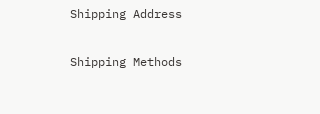Shipping Address

Shipping Methods